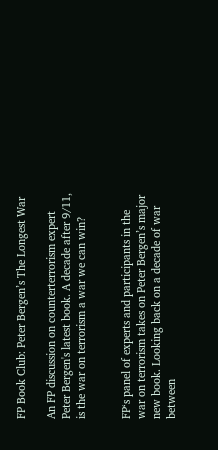FP Book Club: Peter Bergen’s The Longest War

An FP discussion on counterterrorism expert Peter Bergen's latest book. A decade after 9/11, is the war on terrorism a war we can win?


FP‘s panel of experts and participants in the war on terrorism takes on Peter Bergen’s major new book. Looking back on a decade of war between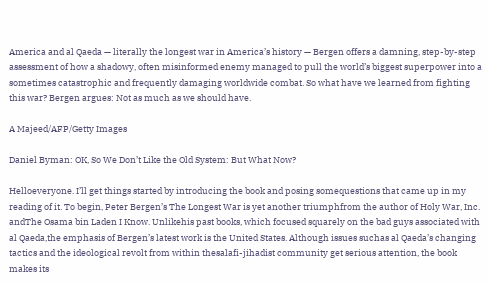America and al Qaeda — literally the longest war in America’s history — Bergen offers a damning, step-by-step assessment of how a shadowy, often misinformed enemy managed to pull the world’s biggest superpower into a sometimes catastrophic and frequently damaging worldwide combat. So what have we learned from fighting this war? Bergen argues: Not as much as we should have.

A Majeed/AFP/Getty Images

Daniel Byman: OK, So We Don’t Like the Old System: But What Now?

Helloeveryone. I’ll get things started by introducing the book and posing somequestions that came up in my reading of it. To begin, Peter Bergen’s The Longest War is yet another triumphfrom the author of Holy War, Inc. andThe Osama bin Laden I Know. Unlikehis past books, which focused squarely on the bad guys associated with al Qaeda,the emphasis of Bergen’s latest work is the United States. Although issues suchas al Qaeda’s changing tactics and the ideological revolt from within thesalafi-jihadist community get serious attention, the book makes its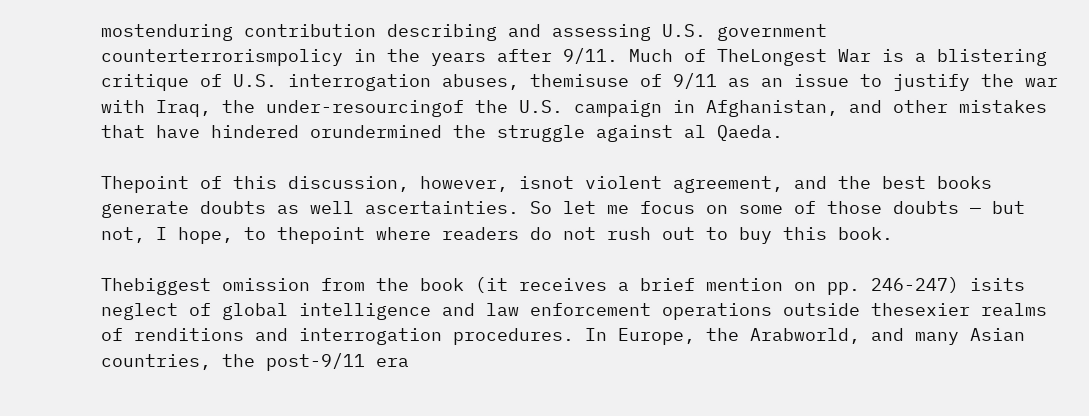mostenduring contribution describing and assessing U.S. government counterterrorismpolicy in the years after 9/11. Much of TheLongest War is a blistering critique of U.S. interrogation abuses, themisuse of 9/11 as an issue to justify the war with Iraq, the under-resourcingof the U.S. campaign in Afghanistan, and other mistakes that have hindered orundermined the struggle against al Qaeda.

Thepoint of this discussion, however, isnot violent agreement, and the best books generate doubts as well ascertainties. So let me focus on some of those doubts — but not, I hope, to thepoint where readers do not rush out to buy this book.

Thebiggest omission from the book (it receives a brief mention on pp. 246-247) isits neglect of global intelligence and law enforcement operations outside thesexier realms of renditions and interrogation procedures. In Europe, the Arabworld, and many Asian countries, the post-9/11 era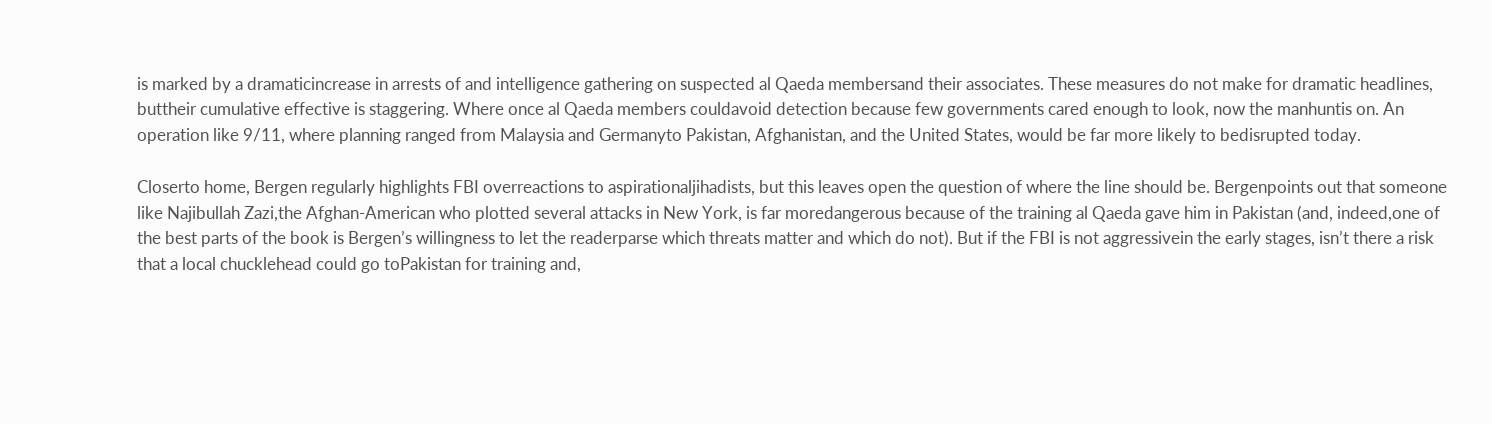is marked by a dramaticincrease in arrests of and intelligence gathering on suspected al Qaeda membersand their associates. These measures do not make for dramatic headlines, buttheir cumulative effective is staggering. Where once al Qaeda members couldavoid detection because few governments cared enough to look, now the manhuntis on. An operation like 9/11, where planning ranged from Malaysia and Germanyto Pakistan, Afghanistan, and the United States, would be far more likely to bedisrupted today.

Closerto home, Bergen regularly highlights FBI overreactions to aspirationaljihadists, but this leaves open the question of where the line should be. Bergenpoints out that someone like Najibullah Zazi,the Afghan-American who plotted several attacks in New York, is far moredangerous because of the training al Qaeda gave him in Pakistan (and, indeed,one of the best parts of the book is Bergen’s willingness to let the readerparse which threats matter and which do not). But if the FBI is not aggressivein the early stages, isn’t there a risk that a local chucklehead could go toPakistan for training and,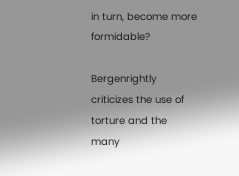in turn, become more formidable?

Bergenrightly criticizes the use of torture and the many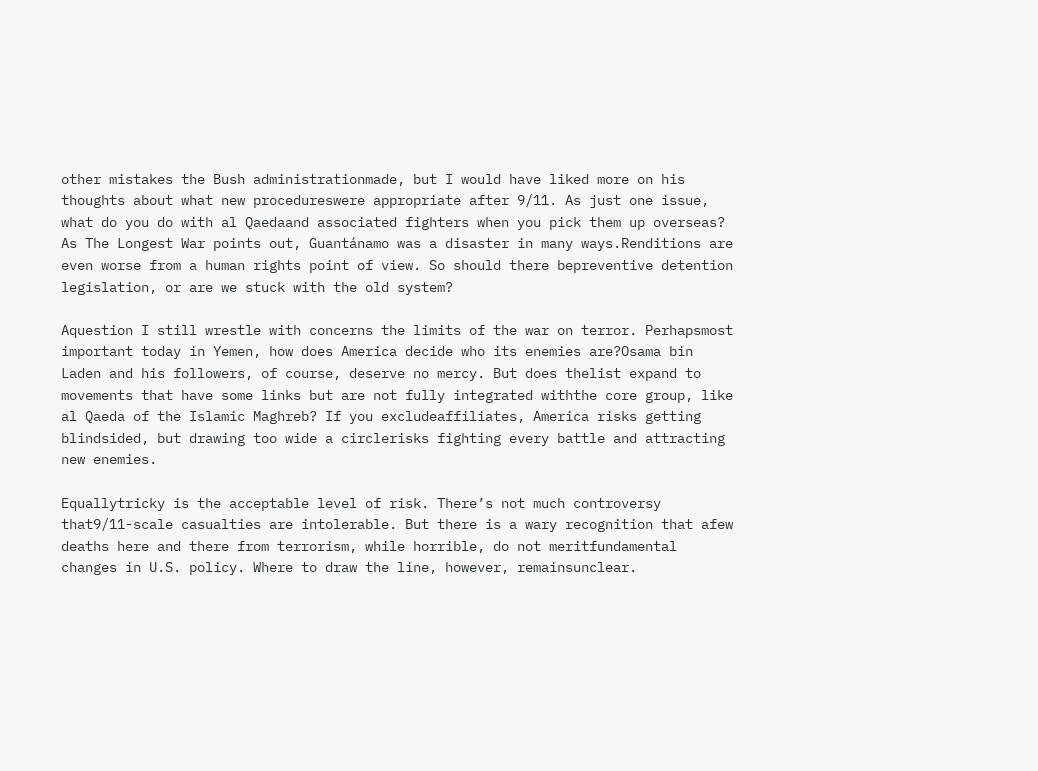other mistakes the Bush administrationmade, but I would have liked more on his thoughts about what new procedureswere appropriate after 9/11. As just one issue, what do you do with al Qaedaand associated fighters when you pick them up overseas? As The Longest War points out, Guantánamo was a disaster in many ways.Renditions are even worse from a human rights point of view. So should there bepreventive detention legislation, or are we stuck with the old system?

Aquestion I still wrestle with concerns the limits of the war on terror. Perhapsmost important today in Yemen, how does America decide who its enemies are?Osama bin Laden and his followers, of course, deserve no mercy. But does thelist expand to movements that have some links but are not fully integrated withthe core group, like al Qaeda of the Islamic Maghreb? If you excludeaffiliates, America risks getting blindsided, but drawing too wide a circlerisks fighting every battle and attracting new enemies.

Equallytricky is the acceptable level of risk. There’s not much controversy that9/11-scale casualties are intolerable. But there is a wary recognition that afew deaths here and there from terrorism, while horrible, do not meritfundamental changes in U.S. policy. Where to draw the line, however, remainsunclear.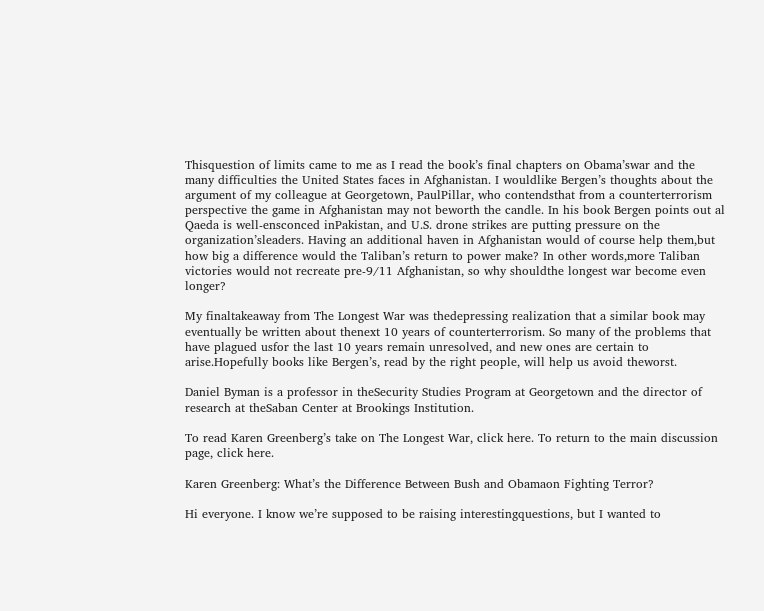Thisquestion of limits came to me as I read the book’s final chapters on Obama’swar and the many difficulties the United States faces in Afghanistan. I wouldlike Bergen’s thoughts about the argument of my colleague at Georgetown, PaulPillar, who contendsthat from a counterterrorism perspective the game in Afghanistan may not beworth the candle. In his book Bergen points out al Qaeda is well-ensconced inPakistan, and U.S. drone strikes are putting pressure on the organization’sleaders. Having an additional haven in Afghanistan would of course help them,but how big a difference would the Taliban’s return to power make? In other words,more Taliban victories would not recreate pre-9/11 Afghanistan, so why shouldthe longest war become even longer?

My finaltakeaway from The Longest War was thedepressing realization that a similar book may eventually be written about thenext 10 years of counterterrorism. So many of the problems that have plagued usfor the last 10 years remain unresolved, and new ones are certain to arise.Hopefully books like Bergen’s, read by the right people, will help us avoid theworst.

Daniel Byman is a professor in theSecurity Studies Program at Georgetown and the director of research at theSaban Center at Brookings Institution.

To read Karen Greenberg’s take on The Longest War, click here. To return to the main discussion page, click here.

Karen Greenberg: What’s the Difference Between Bush and Obamaon Fighting Terror?

Hi everyone. I know we’re supposed to be raising interestingquestions, but I wanted to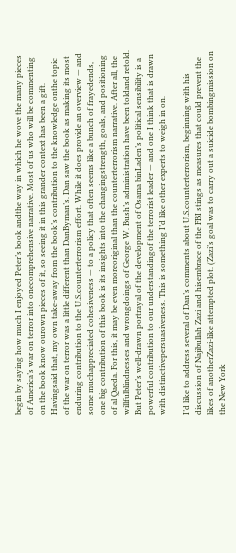begin by saying how much I enjoyed Peter’s book andthe way in which he wove the many pieces of America’s war on terror into onecomprehensive narrative. Most of us who will be commenting on the book know ourown pieces of it, so seeing it in this grander context has been a gift. Havingsaid that, my own take-away from the book’s contribution to the knowledge onthe topic of the war on terror was a little different than DanByman’s. Dan saw the book as making its most enduring contribution to the U.S.counterterrorism effort. While it does provide an overview — and some muchappreciated cohesiveness — to a policy that often seems like a bunch of frayedends, one big contribution of this book is its insights into the changingstrength, goals, and positioning of al Qaeda. For this, it may be even moreoriginal than the counterterrorism narrative. After all, the willfulblindnesses and wrongdoings of George W. Bush’s administration have been toldand retold. But Peter’s well-drawn portrayal of the development of Osama binLaden’s political sensibility is a powerful contribution to our understandingof the terrorist leader — and one I think that is drawn with distinctivepersuasiveness. This is something I’d like other experts to weigh in on.

I’d like to address several of Dan’s comments about U.S.counterterrorism, beginning with his discussion of Najibullah Zazi and hisembrace of the FBI stings as measures that could prevent the likes of anotherZazi-like attempted plot. (Zazi’s goal was to carry out a suicide bombingmission on the New York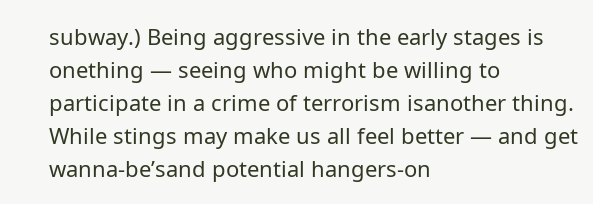subway.) Being aggressive in the early stages is onething — seeing who might be willing to participate in a crime of terrorism isanother thing. While stings may make us all feel better — and get wanna-be’sand potential hangers-on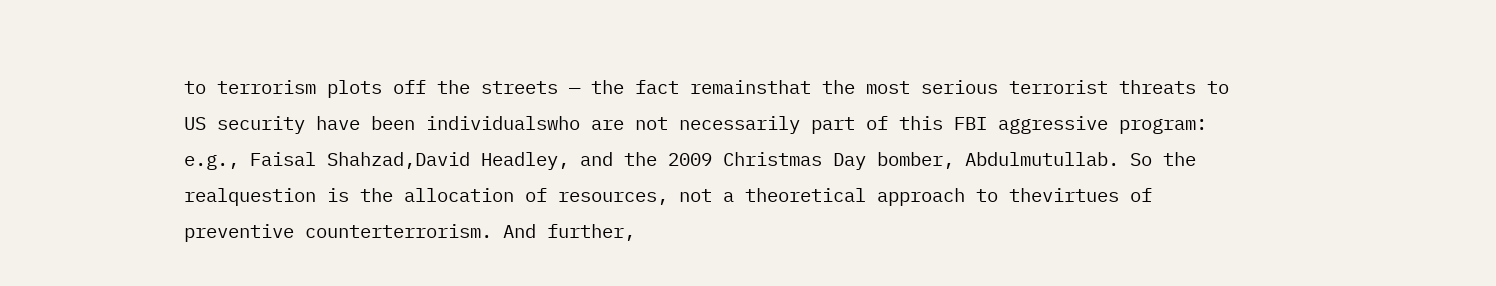to terrorism plots off the streets — the fact remainsthat the most serious terrorist threats to US security have been individualswho are not necessarily part of this FBI aggressive program: e.g., Faisal Shahzad,David Headley, and the 2009 Christmas Day bomber, Abdulmutullab. So the realquestion is the allocation of resources, not a theoretical approach to thevirtues of preventive counterterrorism. And further,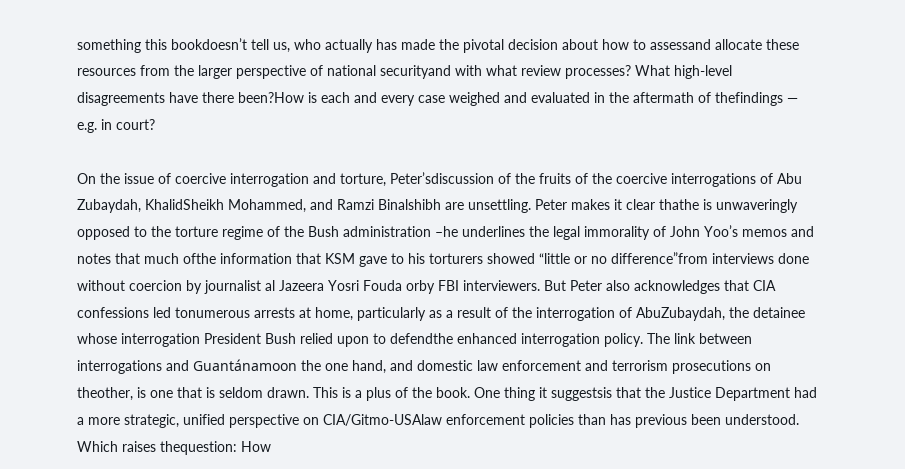something this bookdoesn’t tell us, who actually has made the pivotal decision about how to assessand allocate these resources from the larger perspective of national securityand with what review processes? What high-level disagreements have there been?How is each and every case weighed and evaluated in the aftermath of thefindings — e.g. in court?

On the issue of coercive interrogation and torture, Peter’sdiscussion of the fruits of the coercive interrogations of Abu Zubaydah, KhalidSheikh Mohammed, and Ramzi Binalshibh are unsettling. Peter makes it clear thathe is unwaveringly opposed to the torture regime of the Bush administration –he underlines the legal immorality of John Yoo’s memos and notes that much ofthe information that KSM gave to his torturers showed “little or no difference”from interviews done without coercion by journalist al Jazeera Yosri Fouda orby FBI interviewers. But Peter also acknowledges that CIA confessions led tonumerous arrests at home, particularly as a result of the interrogation of AbuZubaydah, the detainee whose interrogation President Bush relied upon to defendthe enhanced interrogation policy. The link between interrogations and Guantánamoon the one hand, and domestic law enforcement and terrorism prosecutions on theother, is one that is seldom drawn. This is a plus of the book. One thing it suggestsis that the Justice Department had a more strategic, unified perspective on CIA/Gitmo-USAlaw enforcement policies than has previous been understood. Which raises thequestion: How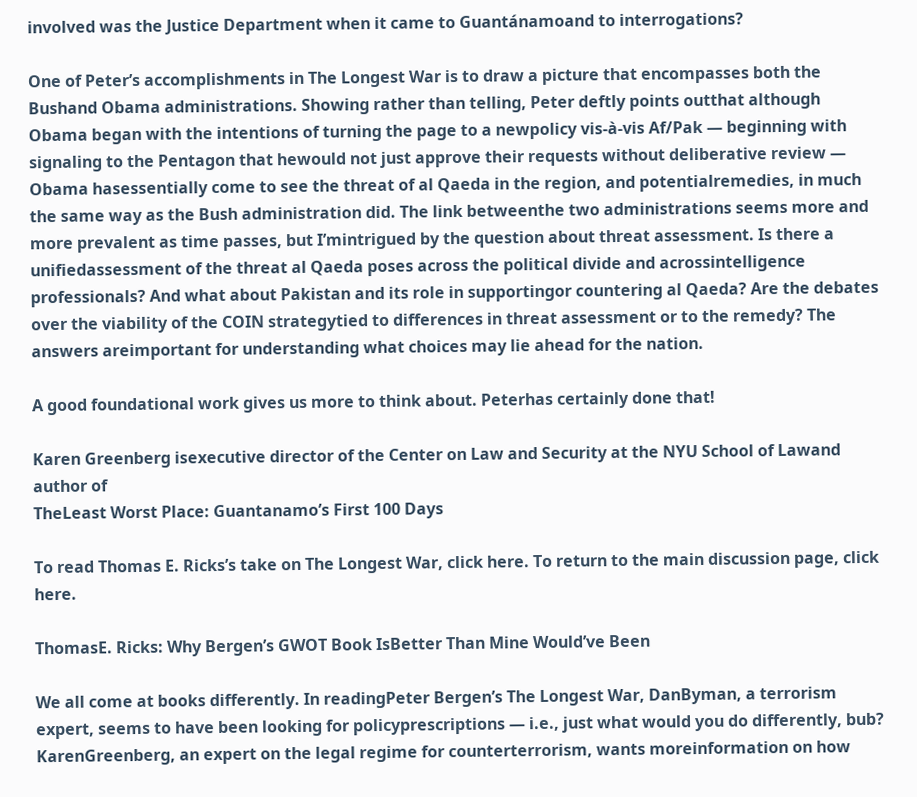involved was the Justice Department when it came to Guantánamoand to interrogations?

One of Peter’s accomplishments in The Longest War is to draw a picture that encompasses both the Bushand Obama administrations. Showing rather than telling, Peter deftly points outthat although Obama began with the intentions of turning the page to a newpolicy vis-à-vis Af/Pak — beginning with signaling to the Pentagon that hewould not just approve their requests without deliberative review — Obama hasessentially come to see the threat of al Qaeda in the region, and potentialremedies, in much the same way as the Bush administration did. The link betweenthe two administrations seems more and more prevalent as time passes, but I’mintrigued by the question about threat assessment. Is there a unifiedassessment of the threat al Qaeda poses across the political divide and acrossintelligence professionals? And what about Pakistan and its role in supportingor countering al Qaeda? Are the debates over the viability of the COIN strategytied to differences in threat assessment or to the remedy? The answers areimportant for understanding what choices may lie ahead for the nation.

A good foundational work gives us more to think about. Peterhas certainly done that!

Karen Greenberg isexecutive director of the Center on Law and Security at the NYU School of Lawand author of
TheLeast Worst Place: Guantanamo’s First 100 Days

To read Thomas E. Ricks’s take on The Longest War, click here. To return to the main discussion page, click here.

ThomasE. Ricks: Why Bergen’s GWOT Book IsBetter Than Mine Would’ve Been

We all come at books differently. In readingPeter Bergen’s The Longest War, DanByman, a terrorism expert, seems to have been looking for policyprescriptions — i.e., just what would you do differently, bub? KarenGreenberg, an expert on the legal regime for counterterrorism, wants moreinformation on how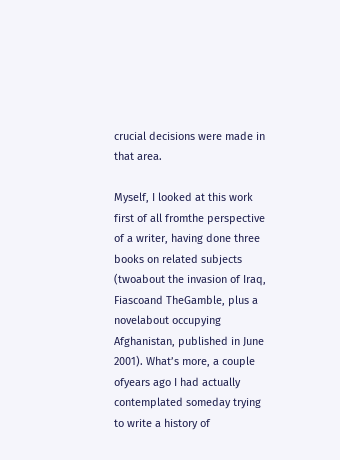crucial decisions were made in that area.

Myself, I looked at this work first of all fromthe perspective of a writer, having done three books on related subjects (twoabout the invasion of Iraq, Fiascoand TheGamble, plus a novelabout occupying Afghanistan, published in June 2001). What’s more, a couple ofyears ago I had actually contemplated someday trying to write a history of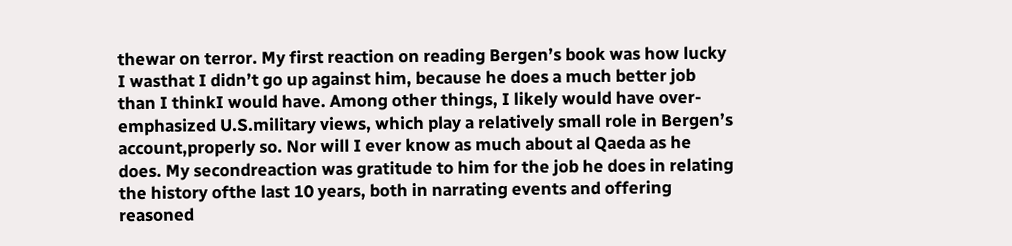thewar on terror. My first reaction on reading Bergen’s book was how lucky I wasthat I didn’t go up against him, because he does a much better job than I thinkI would have. Among other things, I likely would have over-emphasized U.S.military views, which play a relatively small role in Bergen’s account,properly so. Nor will I ever know as much about al Qaeda as he does. My secondreaction was gratitude to him for the job he does in relating the history ofthe last 10 years, both in narrating events and offering reasoned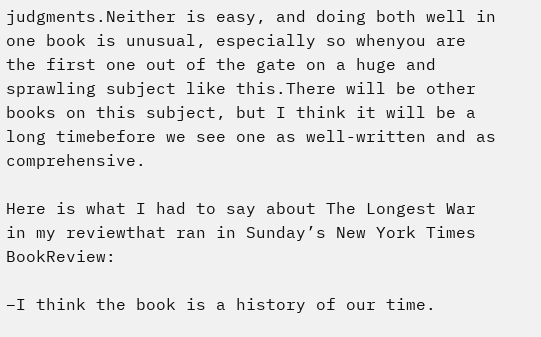judgments.Neither is easy, and doing both well in one book is unusual, especially so whenyou are the first one out of the gate on a huge and sprawling subject like this.There will be other books on this subject, but I think it will be a long timebefore we see one as well-written and as comprehensive.

Here is what I had to say about The Longest War in my reviewthat ran in Sunday’s New York Times BookReview:

–I think the book is a history of our time.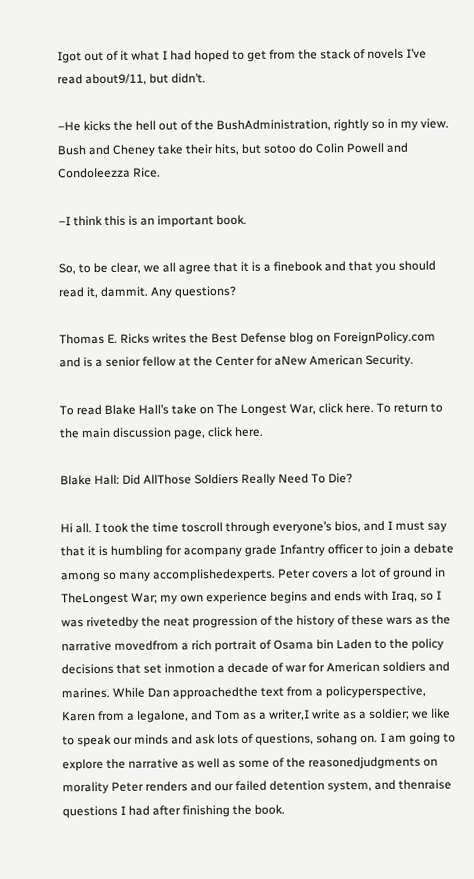Igot out of it what I had hoped to get from the stack of novels I’ve read about9/11, but didn’t.

–He kicks the hell out of the BushAdministration, rightly so in my view. Bush and Cheney take their hits, but sotoo do Colin Powell and Condoleezza Rice.

–I think this is an important book.

So, to be clear, we all agree that it is a finebook and that you should read it, dammit. Any questions?

Thomas E. Ricks writes the Best Defense blog on ForeignPolicy.com and is a senior fellow at the Center for aNew American Security.

To read Blake Hall’s take on The Longest War, click here. To return to the main discussion page, click here.

Blake Hall: Did AllThose Soldiers Really Need To Die?

Hi all. I took the time toscroll through everyone’s bios, and I must say that it is humbling for acompany grade Infantry officer to join a debate among so many accomplishedexperts. Peter covers a lot of ground in TheLongest War; my own experience begins and ends with Iraq, so I was rivetedby the neat progression of the history of these wars as the narrative movedfrom a rich portrait of Osama bin Laden to the policy decisions that set inmotion a decade of war for American soldiers and marines. While Dan approachedthe text from a policyperspective, Karen from a legalone, and Tom as a writer,I write as a soldier; we like to speak our minds and ask lots of questions, sohang on. I am going to explore the narrative as well as some of the reasonedjudgments on morality Peter renders and our failed detention system, and thenraise questions I had after finishing the book.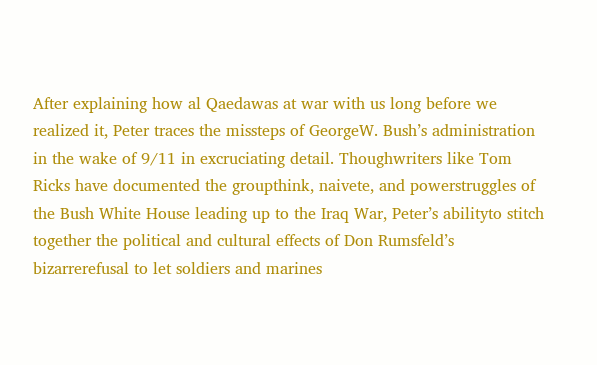After explaining how al Qaedawas at war with us long before we realized it, Peter traces the missteps of GeorgeW. Bush’s administration in the wake of 9/11 in excruciating detail. Thoughwriters like Tom Ricks have documented the groupthink, naivete, and powerstruggles of the Bush White House leading up to the Iraq War, Peter’s abilityto stitch together the political and cultural effects of Don Rumsfeld’s bizarrerefusal to let soldiers and marines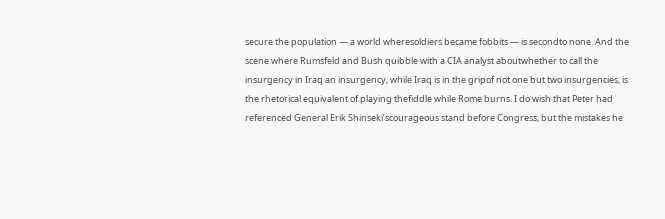secure the population — a world wheresoldiers became fobbits — is secondto none. And the scene where Rumsfeld and Bush quibble with a CIA analyst aboutwhether to call the insurgency in Iraq an insurgency, while Iraq is in the gripof not one but two insurgencies, is the rhetorical equivalent of playing thefiddle while Rome burns. I do wish that Peter had referenced General Erik Shinseki’scourageous stand before Congress, but the mistakes he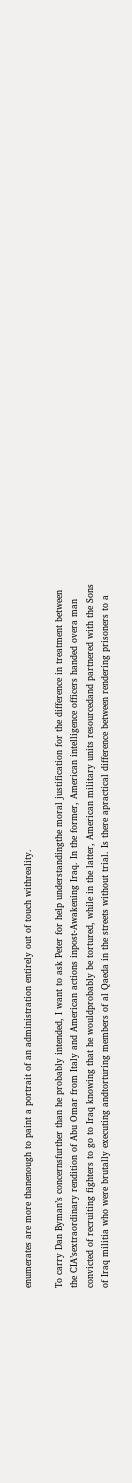enumerates are more thanenough to paint a portrait of an administration entirely out of touch withreality.

To carry Dan Byman’s concernsfurther than he probably intended, I want to ask Peter for help understandingthe moral justification for the difference in treatment between the CIA’sextraordinary rendition of Abu Omar from Italy and American actions inpost-Awakening Iraq. In the former, American intelligence officers handed overa man convicted of recruiting fighters to go to Iraq knowing that he wouldprobably be tortured, while in the latter, American military units resourcedand partnered with the Sons of Iraq militia who were brutally executing andtorturing members of al Qaeda in the streets without trial. Is there apractical difference between rendering prisoners to a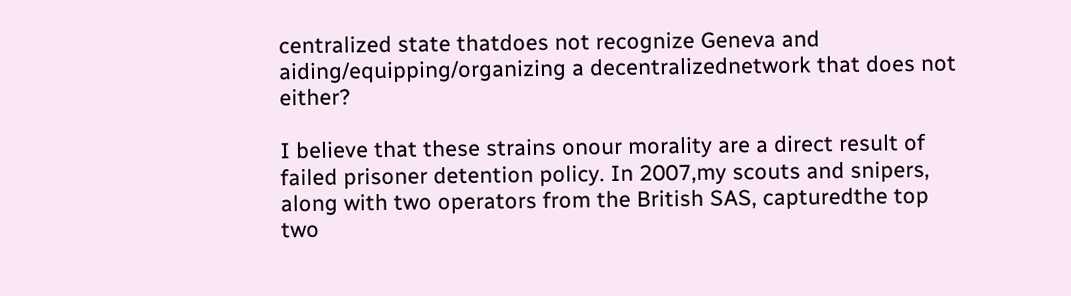centralized state thatdoes not recognize Geneva and aiding/equipping/organizing a decentralizednetwork that does not either?

I believe that these strains onour morality are a direct result of failed prisoner detention policy. In 2007,my scouts and snipers, along with two operators from the British SAS, capturedthe top two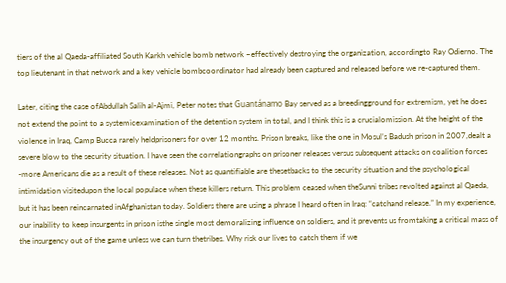tiers of the al Qaeda-affiliated South Karkh vehicle bomb network –effectively destroying the organization, accordingto Ray Odierno. The top lieutenant in that network and a key vehicle bombcoordinator had already been captured and released before we re-captured them.

Later, citing the case ofAbdullah Salih al-Ajmi, Peter notes that Guantánamo Bay served as a breedingground for extremism, yet he does not extend the point to a systemicexamination of the detention system in total, and I think this is a crucialomission. At the height of the violence in Iraq, Camp Bucca rarely heldprisoners for over 12 months. Prison breaks, like the one in Mosul’s Badush prison in 2007,dealt a severe blow to the security situation. I have seen the correlationgraphs on prisoner releases versus subsequent attacks on coalition forces -more Americans die as a result of these releases. Not as quantifiable are thesetbacks to the security situation and the psychological intimidation visitedupon the local populace when these killers return. This problem ceased when theSunni tribes revolted against al Qaeda, but it has been reincarnated inAfghanistan today. Soldiers there are using a phrase I heard often in Iraq: “catchand release.” In my experience, our inability to keep insurgents in prison isthe single most demoralizing influence on soldiers, and it prevents us fromtaking a critical mass of the insurgency out of the game unless we can turn thetribes. Why risk our lives to catch them if we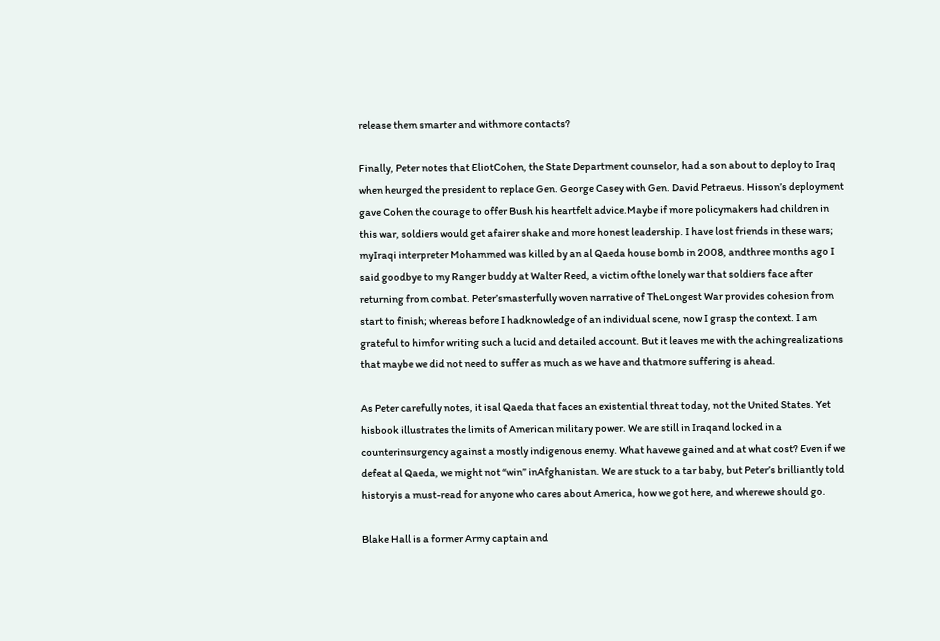release them smarter and withmore contacts?

Finally, Peter notes that EliotCohen, the State Department counselor, had a son about to deploy to Iraq when heurged the president to replace Gen. George Casey with Gen. David Petraeus. Hisson’s deployment gave Cohen the courage to offer Bush his heartfelt advice.Maybe if more policymakers had children in this war, soldiers would get afairer shake and more honest leadership. I have lost friends in these wars; myIraqi interpreter Mohammed was killed by an al Qaeda house bomb in 2008, andthree months ago I said goodbye to my Ranger buddy at Walter Reed, a victim ofthe lonely war that soldiers face after returning from combat. Peter’smasterfully woven narrative of TheLongest War provides cohesion from start to finish; whereas before I hadknowledge of an individual scene, now I grasp the context. I am grateful to himfor writing such a lucid and detailed account. But it leaves me with the achingrealizations that maybe we did not need to suffer as much as we have and thatmore suffering is ahead.

As Peter carefully notes, it isal Qaeda that faces an existential threat today, not the United States. Yet hisbook illustrates the limits of American military power. We are still in Iraqand locked in a counterinsurgency against a mostly indigenous enemy. What havewe gained and at what cost? Even if we defeat al Qaeda, we might not “win” inAfghanistan. We are stuck to a tar baby, but Peter’s brilliantly told historyis a must-read for anyone who cares about America, how we got here, and wherewe should go.

Blake Hall is a former Army captain and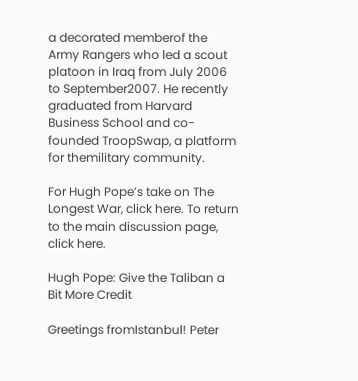a decorated memberof the Army Rangers who led a scout platoon in Iraq from July 2006 to September2007. He recently graduated from Harvard Business School and co-founded TroopSwap, a platform for themilitary community.

For Hugh Pope’s take on The Longest War, click here. To return to the main discussion page, click here.

Hugh Pope: Give the Taliban a Bit More Credit

Greetings fromIstanbul! Peter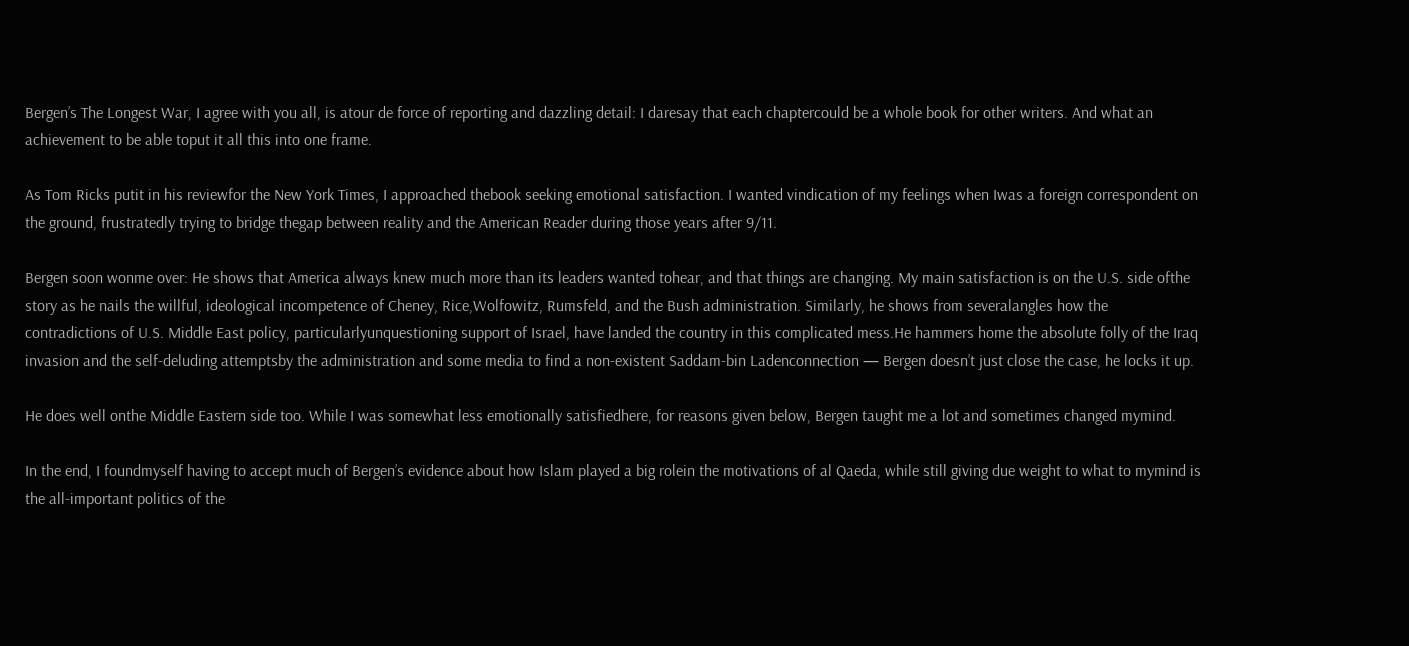Bergen’s The Longest War, I agree with you all, is atour de force of reporting and dazzling detail: I daresay that each chaptercould be a whole book for other writers. And what an achievement to be able toput it all this into one frame.

As Tom Ricks putit in his reviewfor the New York Times, I approached thebook seeking emotional satisfaction. I wanted vindication of my feelings when Iwas a foreign correspondent on the ground, frustratedly trying to bridge thegap between reality and the American Reader during those years after 9/11.

Bergen soon wonme over: He shows that America always knew much more than its leaders wanted tohear, and that things are changing. My main satisfaction is on the U.S. side ofthe story as he nails the willful, ideological incompetence of Cheney, Rice,Wolfowitz, Rumsfeld, and the Bush administration. Similarly, he shows from severalangles how the contradictions of U.S. Middle East policy, particularlyunquestioning support of Israel, have landed the country in this complicated mess.He hammers home the absolute folly of the Iraq invasion and the self-deluding attemptsby the administration and some media to find a non-existent Saddam-bin Ladenconnection — Bergen doesn’t just close the case, he locks it up.

He does well onthe Middle Eastern side too. While I was somewhat less emotionally satisfiedhere, for reasons given below, Bergen taught me a lot and sometimes changed mymind.

In the end, I foundmyself having to accept much of Bergen’s evidence about how Islam played a big rolein the motivations of al Qaeda, while still giving due weight to what to mymind is the all-important politics of the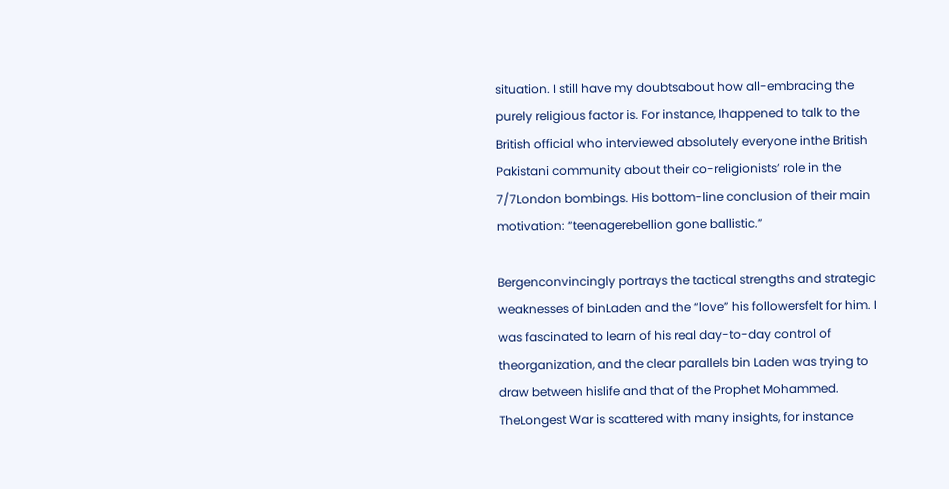situation. I still have my doubtsabout how all-embracing the purely religious factor is. For instance, Ihappened to talk to the British official who interviewed absolutely everyone inthe British Pakistani community about their co-religionists’ role in the 7/7London bombings. His bottom-line conclusion of their main motivation: “teenagerebellion gone ballistic.”

Bergenconvincingly portrays the tactical strengths and strategic weaknesses of binLaden and the “love” his followersfelt for him. I was fascinated to learn of his real day-to-day control of theorganization, and the clear parallels bin Laden was trying to draw between hislife and that of the Prophet Mohammed. TheLongest War is scattered with many insights, for instance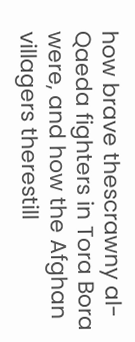how brave thescrawny al-Qaeda fighters in Tora Bora were, and how the Afghan villagers therestill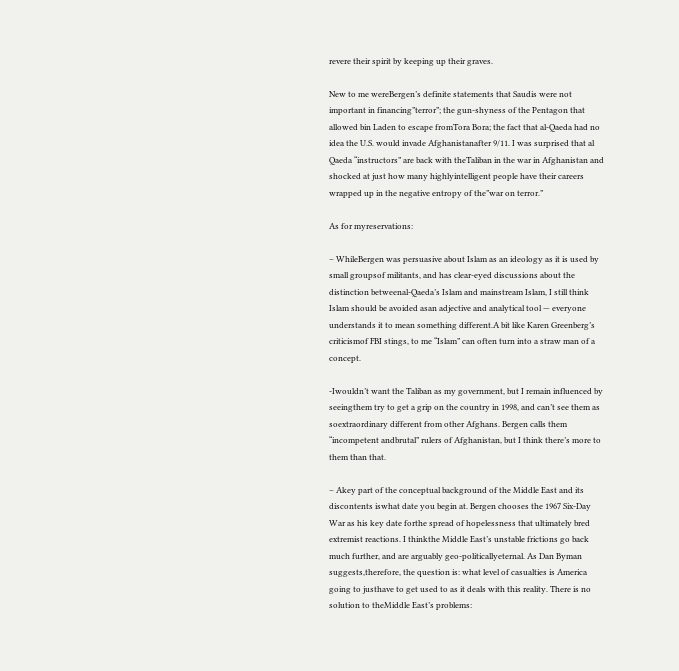revere their spirit by keeping up their graves.

New to me wereBergen’s definite statements that Saudis were not important in financing”terror”; the gun-shyness of the Pentagon that allowed bin Laden to escape fromTora Bora; the fact that al-Qaeda had no idea the U.S. would invade Afghanistanafter 9/11. I was surprised that al Qaeda “instructors” are back with theTaliban in the war in Afghanistan and shocked at just how many highlyintelligent people have their careers wrapped up in the negative entropy of the”war on terror.”

As for myreservations:

– WhileBergen was persuasive about Islam as an ideology as it is used by small groupsof militants, and has clear-eyed discussions about the distinction betweenal-Qaeda’s Islam and mainstream Islam, I still think Islam should be avoided asan adjective and analytical tool — everyone understands it to mean something different.A bit like Karen Greenberg’s criticismof FBI stings, to me “Islam” can often turn into a straw man of a concept.

-Iwouldn’t want the Taliban as my government, but I remain influenced by seeingthem try to get a grip on the country in 1998, and can’t see them as soextraordinary different from other Afghans. Bergen calls them “incompetent andbrutal” rulers of Afghanistan, but I think there’s more to them than that.

– Akey part of the conceptual background of the Middle East and its discontents iswhat date you begin at. Bergen chooses the 1967 Six-Day War as his key date forthe spread of hopelessness that ultimately bred extremist reactions. I thinkthe Middle East’s unstable frictions go back much further, and are arguably geo-politicallyeternal. As Dan Byman suggests,therefore, the question is: what level of casualties is America going to justhave to get used to as it deals with this reality. There is no solution to theMiddle East’s problems: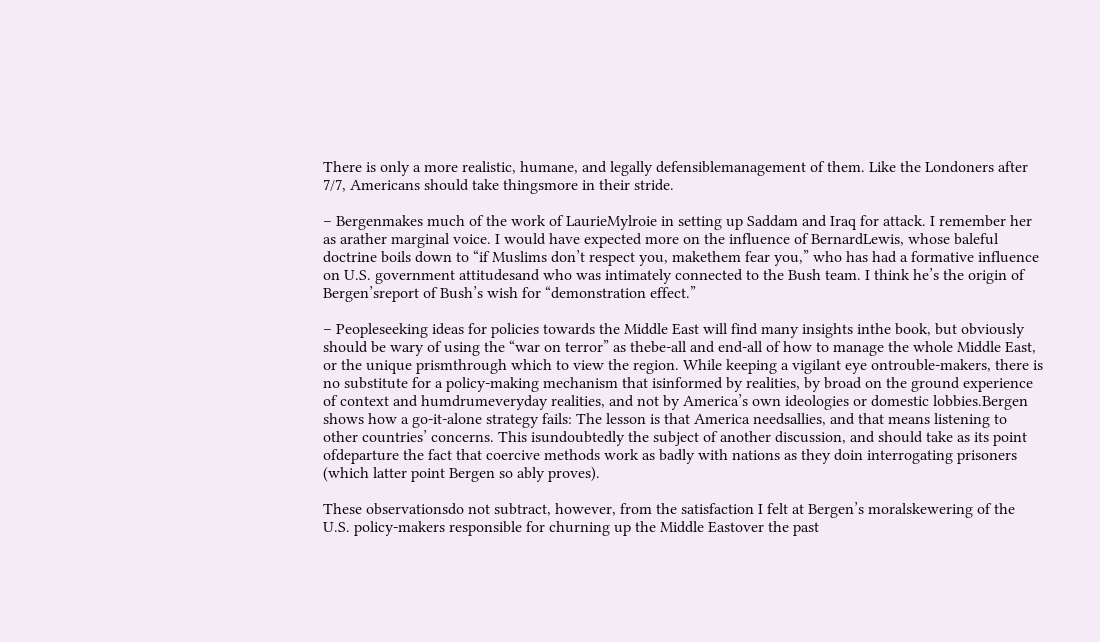There is only a more realistic, humane, and legally defensiblemanagement of them. Like the Londoners after 7/7, Americans should take thingsmore in their stride.

– Bergenmakes much of the work of LaurieMylroie in setting up Saddam and Iraq for attack. I remember her as arather marginal voice. I would have expected more on the influence of BernardLewis, whose baleful doctrine boils down to “if Muslims don’t respect you, makethem fear you,” who has had a formative influence on U.S. government attitudesand who was intimately connected to the Bush team. I think he’s the origin of Bergen’sreport of Bush’s wish for “demonstration effect.”

– Peopleseeking ideas for policies towards the Middle East will find many insights inthe book, but obviously should be wary of using the “war on terror” as thebe-all and end-all of how to manage the whole Middle East, or the unique prismthrough which to view the region. While keeping a vigilant eye ontrouble-makers, there is no substitute for a policy-making mechanism that isinformed by realities, by broad on the ground experience of context and humdrumeveryday realities, and not by America’s own ideologies or domestic lobbies.Bergen shows how a go-it-alone strategy fails: The lesson is that America needsallies, and that means listening to other countries’ concerns. This isundoubtedly the subject of another discussion, and should take as its point ofdeparture the fact that coercive methods work as badly with nations as they doin interrogating prisoners (which latter point Bergen so ably proves).

These observationsdo not subtract, however, from the satisfaction I felt at Bergen’s moralskewering of the U.S. policy-makers responsible for churning up the Middle Eastover the past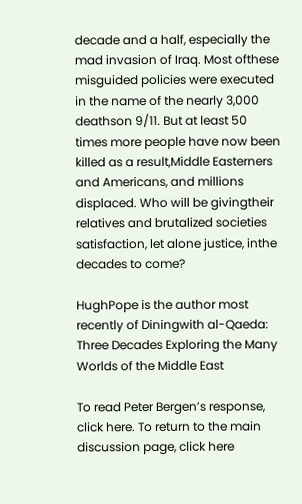decade and a half, especially the mad invasion of Iraq. Most ofthese misguided policies were executed in the name of the nearly 3,000 deathson 9/11. But at least 50 times more people have now been killed as a result,Middle Easterners and Americans, and millions displaced. Who will be givingtheir relatives and brutalized societies satisfaction, let alone justice, inthe decades to come?

HughPope is the author most recently of Diningwith al-Qaeda: Three Decades Exploring the Many Worlds of the Middle East

To read Peter Bergen’s response, click here. To return to the main discussion page, click here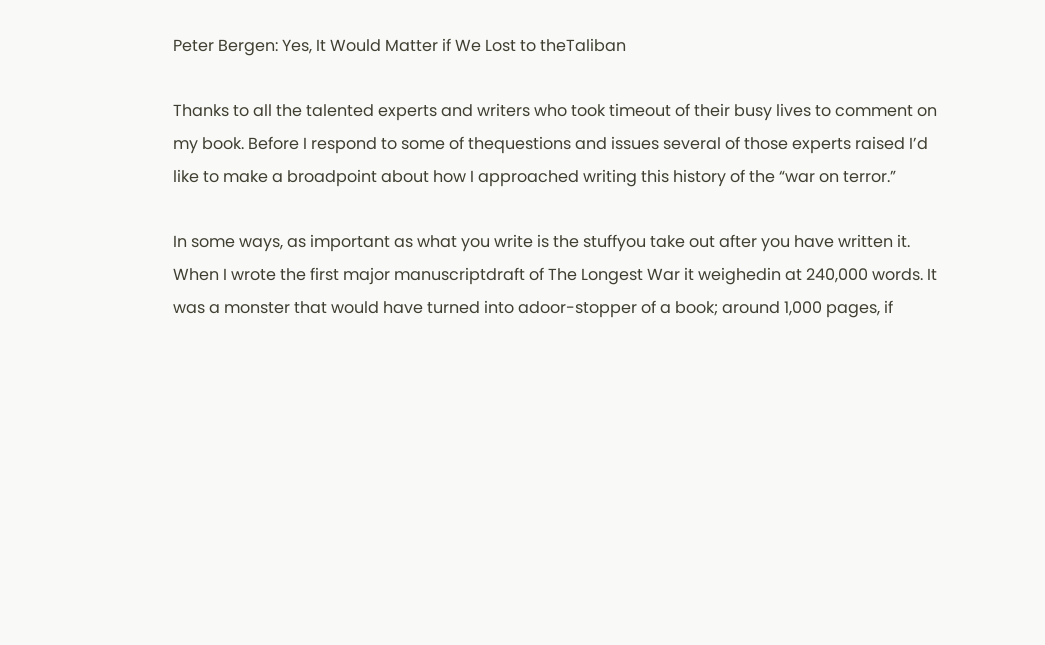Peter Bergen: Yes, It Would Matter if We Lost to theTaliban

Thanks to all the talented experts and writers who took timeout of their busy lives to comment on my book. Before I respond to some of thequestions and issues several of those experts raised I’d like to make a broadpoint about how I approached writing this history of the “war on terror.”

In some ways, as important as what you write is the stuffyou take out after you have written it. When I wrote the first major manuscriptdraft of The Longest War it weighedin at 240,000 words. It was a monster that would have turned into adoor-stopper of a book; around 1,000 pages, if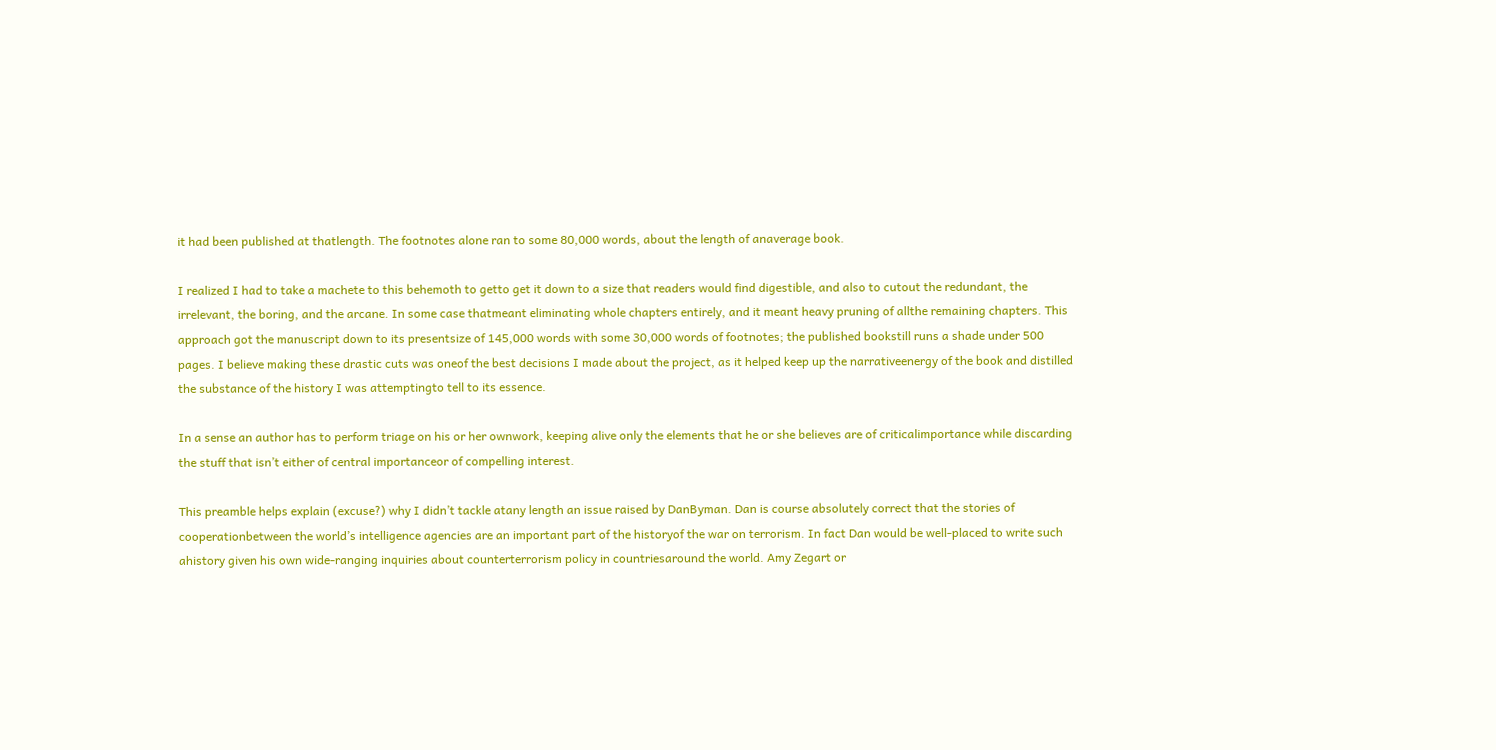it had been published at thatlength. The footnotes alone ran to some 80,000 words, about the length of anaverage book.

I realized I had to take a machete to this behemoth to getto get it down to a size that readers would find digestible, and also to cutout the redundant, the irrelevant, the boring, and the arcane. In some case thatmeant eliminating whole chapters entirely, and it meant heavy pruning of allthe remaining chapters. This approach got the manuscript down to its presentsize of 145,000 words with some 30,000 words of footnotes; the published bookstill runs a shade under 500 pages. I believe making these drastic cuts was oneof the best decisions I made about the project, as it helped keep up the narrativeenergy of the book and distilled the substance of the history I was attemptingto tell to its essence.

In a sense an author has to perform triage on his or her ownwork, keeping alive only the elements that he or she believes are of criticalimportance while discarding the stuff that isn’t either of central importanceor of compelling interest.

This preamble helps explain (excuse?) why I didn’t tackle atany length an issue raised by DanByman. Dan is course absolutely correct that the stories of cooperationbetween the world’s intelligence agencies are an important part of the historyof the war on terrorism. In fact Dan would be well-placed to write such ahistory given his own wide-ranging inquiries about counterterrorism policy in countriesaround the world. Amy Zegart or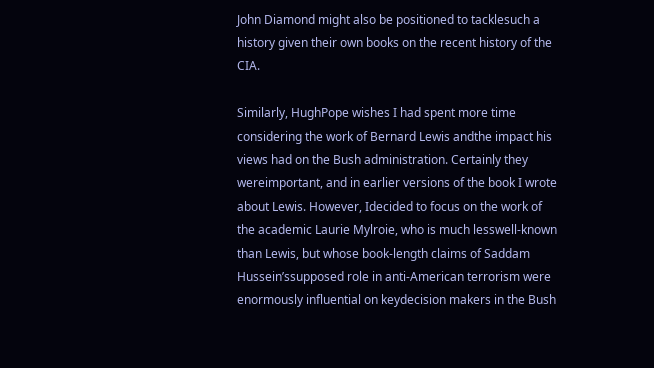John Diamond might also be positioned to tacklesuch a history given their own books on the recent history of the CIA.

Similarly, HughPope wishes I had spent more time considering the work of Bernard Lewis andthe impact his views had on the Bush administration. Certainly they wereimportant, and in earlier versions of the book I wrote about Lewis. However, Idecided to focus on the work of the academic Laurie Mylroie, who is much lesswell-known than Lewis, but whose book-length claims of Saddam Hussein’ssupposed role in anti-American terrorism were enormously influential on keydecision makers in the Bush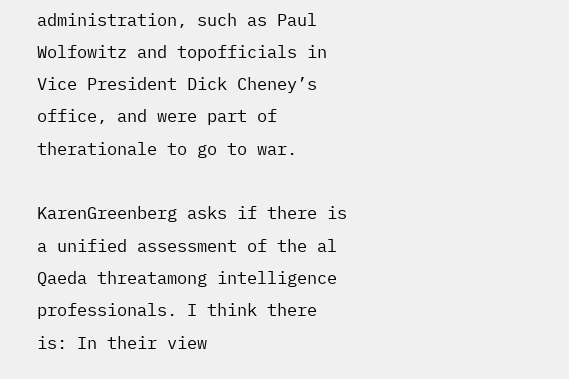administration, such as Paul Wolfowitz and topofficials in Vice President Dick Cheney’s office, and were part of therationale to go to war.

KarenGreenberg asks if there is a unified assessment of the al Qaeda threatamong intelligence professionals. I think there is: In their view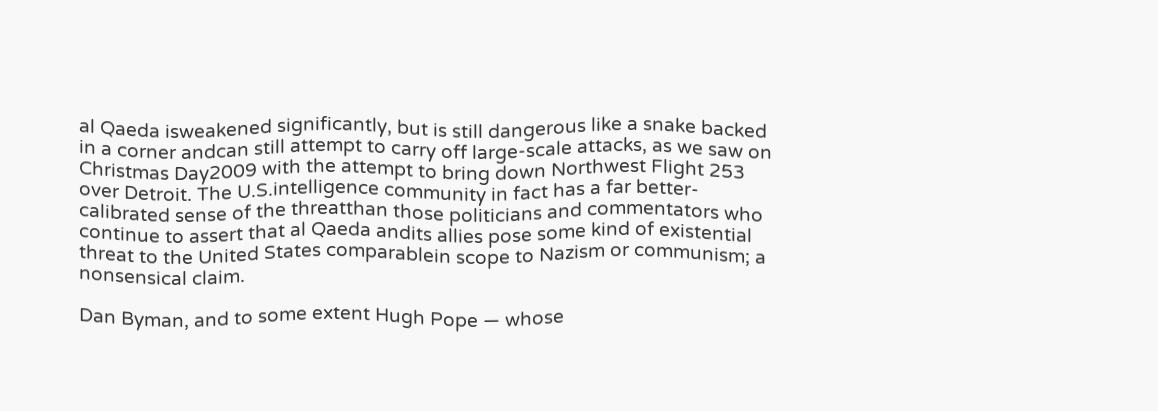al Qaeda isweakened significantly, but is still dangerous like a snake backed in a corner andcan still attempt to carry off large-scale attacks, as we saw on Christmas Day2009 with the attempt to bring down Northwest Flight 253 over Detroit. The U.S.intelligence community in fact has a far better-calibrated sense of the threatthan those politicians and commentators who continue to assert that al Qaeda andits allies pose some kind of existential threat to the United States comparablein scope to Nazism or communism; a nonsensical claim.

Dan Byman, and to some extent Hugh Pope — whose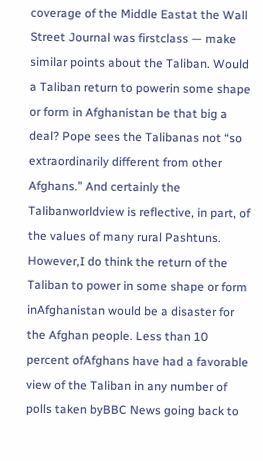coverage of the Middle Eastat the Wall Street Journal was firstclass — make similar points about the Taliban. Would a Taliban return to powerin some shape or form in Afghanistan be that big a deal? Pope sees the Talibanas not “so extraordinarily different from other Afghans.” And certainly the Talibanworldview is reflective, in part, of the values of many rural Pashtuns. However,I do think the return of the Taliban to power in some shape or form inAfghanistan would be a disaster for the Afghan people. Less than 10 percent ofAfghans have had a favorable view of the Taliban in any number of polls taken byBBC News going back to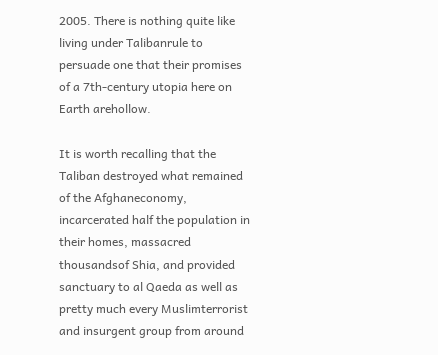2005. There is nothing quite like living under Talibanrule to persuade one that their promises of a 7th-century utopia here on Earth arehollow.

It is worth recalling that the Taliban destroyed what remained of the Afghaneconomy, incarcerated half the population in their homes, massacred thousandsof Shia, and provided sanctuary to al Qaeda as well as pretty much every Muslimterrorist and insurgent group from around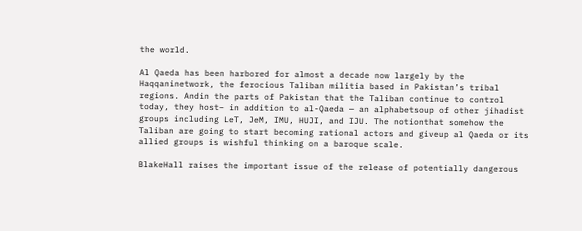the world.

Al Qaeda has been harbored for almost a decade now largely by the Haqqaninetwork, the ferocious Taliban militia based in Pakistan’s tribal regions. Andin the parts of Pakistan that the Taliban continue to control today, they host– in addition to al-Qaeda — an alphabetsoup of other jihadist groups including LeT, JeM, IMU, HUJI, and IJU. The notionthat somehow the Taliban are going to start becoming rational actors and giveup al Qaeda or its allied groups is wishful thinking on a baroque scale.

BlakeHall raises the important issue of the release of potentially dangerous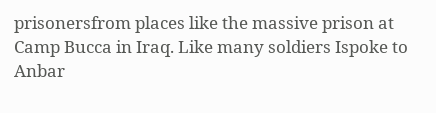prisonersfrom places like the massive prison at Camp Bucca in Iraq. Like many soldiers Ispoke to Anbar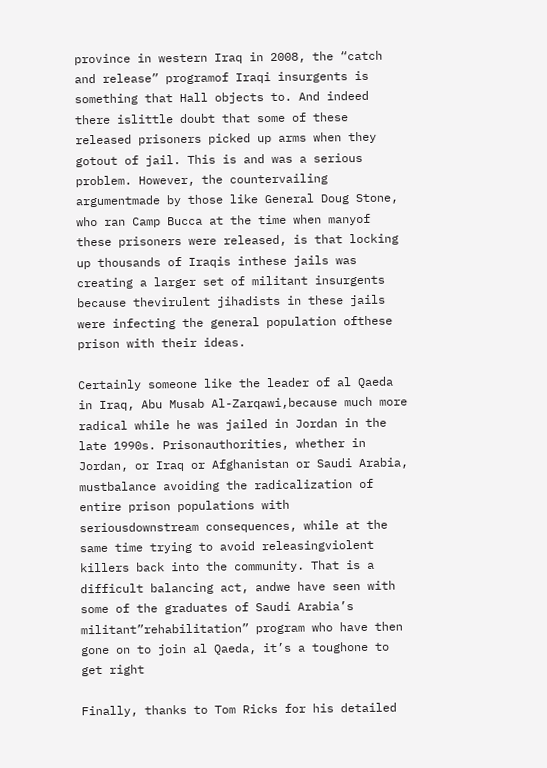province in western Iraq in 2008, the “catch and release” programof Iraqi insurgents is something that Hall objects to. And indeed there islittle doubt that some of these released prisoners picked up arms when they gotout of jail. This is and was a serious problem. However, the countervailing argumentmade by those like General Doug Stone, who ran Camp Bucca at the time when manyof these prisoners were released, is that locking up thousands of Iraqis inthese jails was creating a larger set of militant insurgents because thevirulent jihadists in these jails were infecting the general population ofthese prison with their ideas.

Certainly someone like the leader of al Qaeda in Iraq, Abu Musab Al-Zarqawi,because much more radical while he was jailed in Jordan in the late 1990s. Prisonauthorities, whether in Jordan, or Iraq or Afghanistan or Saudi Arabia, mustbalance avoiding the radicalization of entire prison populations with seriousdownstream consequences, while at the same time trying to avoid releasingviolent killers back into the community. That is a difficult balancing act, andwe have seen with some of the graduates of Saudi Arabia’s militant”rehabilitation” program who have then gone on to join al Qaeda, it’s a toughone to get right

Finally, thanks to Tom Ricks for his detailed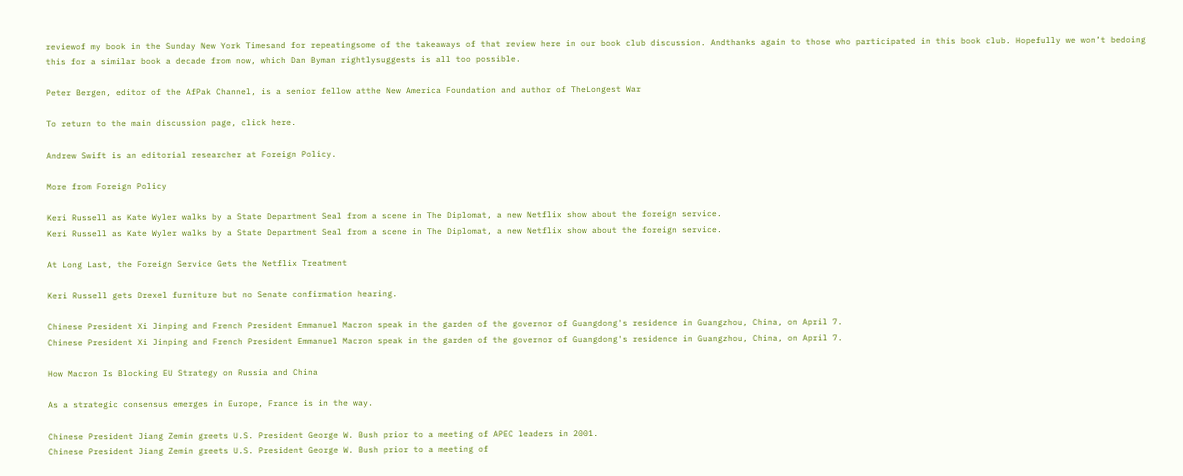reviewof my book in the Sunday New York Timesand for repeatingsome of the takeaways of that review here in our book club discussion. Andthanks again to those who participated in this book club. Hopefully we won’t bedoing this for a similar book a decade from now, which Dan Byman rightlysuggests is all too possible.

Peter Bergen, editor of the AfPak Channel, is a senior fellow atthe New America Foundation and author of TheLongest War

To return to the main discussion page, click here.

Andrew Swift is an editorial researcher at Foreign Policy.

More from Foreign Policy

Keri Russell as Kate Wyler walks by a State Department Seal from a scene in The Diplomat, a new Netflix show about the foreign service.
Keri Russell as Kate Wyler walks by a State Department Seal from a scene in The Diplomat, a new Netflix show about the foreign service.

At Long Last, the Foreign Service Gets the Netflix Treatment

Keri Russell gets Drexel furniture but no Senate confirmation hearing.

Chinese President Xi Jinping and French President Emmanuel Macron speak in the garden of the governor of Guangdong's residence in Guangzhou, China, on April 7.
Chinese President Xi Jinping and French President Emmanuel Macron speak in the garden of the governor of Guangdong's residence in Guangzhou, China, on April 7.

How Macron Is Blocking EU Strategy on Russia and China

As a strategic consensus emerges in Europe, France is in the way.

Chinese President Jiang Zemin greets U.S. President George W. Bush prior to a meeting of APEC leaders in 2001.
Chinese President Jiang Zemin greets U.S. President George W. Bush prior to a meeting of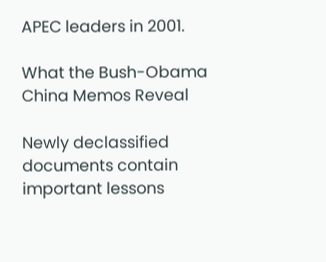APEC leaders in 2001.

What the Bush-Obama China Memos Reveal

Newly declassified documents contain important lessons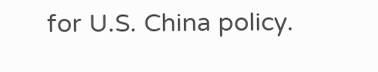for U.S. China policy.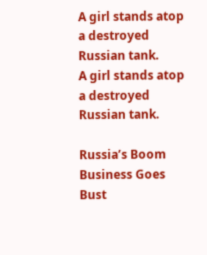A girl stands atop a destroyed Russian tank.
A girl stands atop a destroyed Russian tank.

Russia’s Boom Business Goes Bust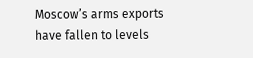Moscow’s arms exports have fallen to levels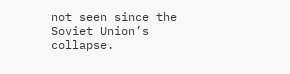not seen since the Soviet Union’s collapse.